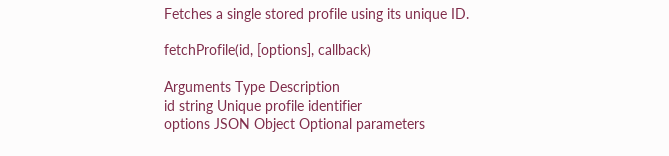Fetches a single stored profile using its unique ID.

fetchProfile(id, [options], callback)

Arguments Type Description
id string Unique profile identifier
options JSON Object Optional parameters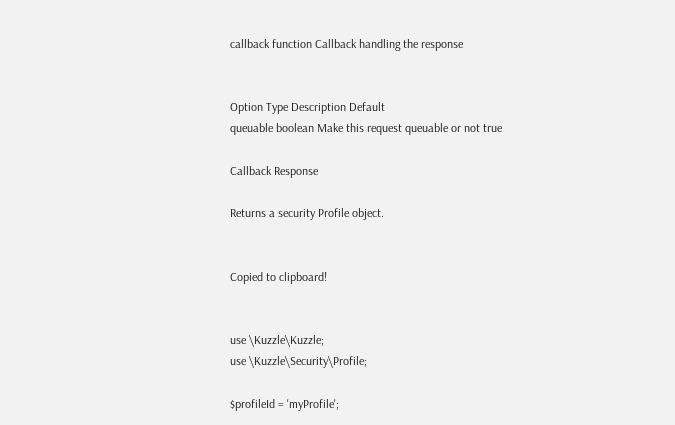callback function Callback handling the response


Option Type Description Default
queuable boolean Make this request queuable or not true

Callback Response

Returns a security Profile object.


Copied to clipboard!


use \Kuzzle\Kuzzle;
use \Kuzzle\Security\Profile;

$profileId = 'myProfile';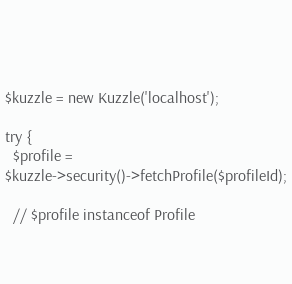$kuzzle = new Kuzzle('localhost');

try {
  $profile = $kuzzle->security()->fetchProfile($profileId);

  // $profile instanceof Profile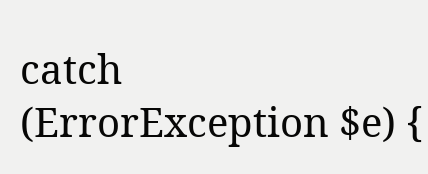catch (ErrorException $e) {